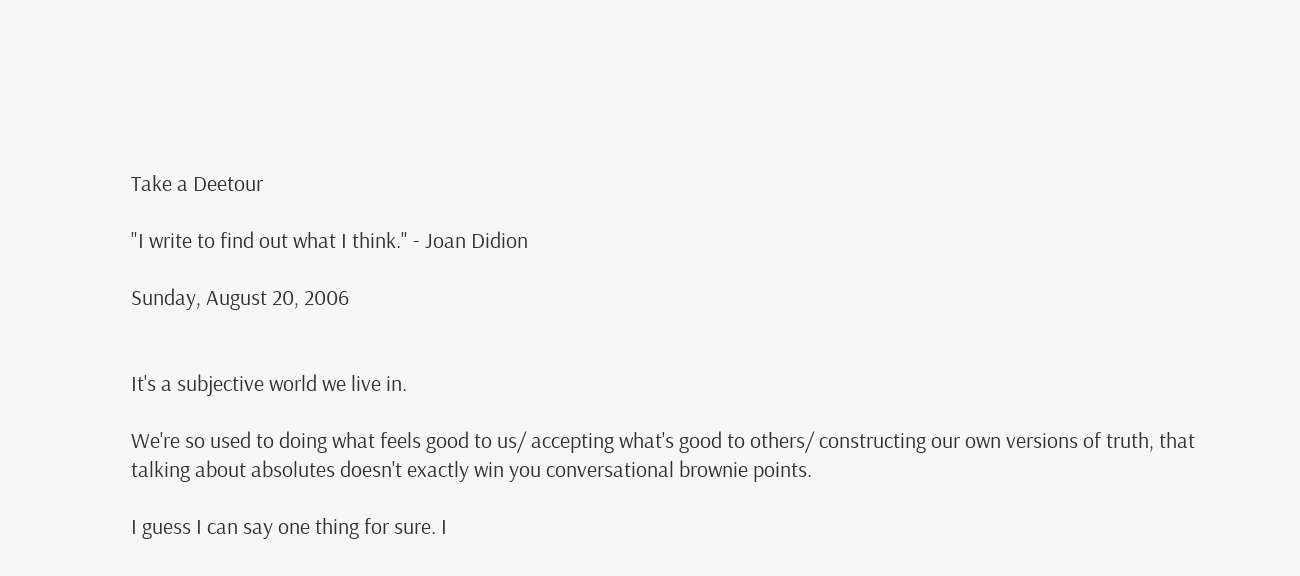Take a Deetour

"I write to find out what I think." - Joan Didion

Sunday, August 20, 2006


It's a subjective world we live in.

We're so used to doing what feels good to us/ accepting what's good to others/ constructing our own versions of truth, that talking about absolutes doesn't exactly win you conversational brownie points.

I guess I can say one thing for sure. I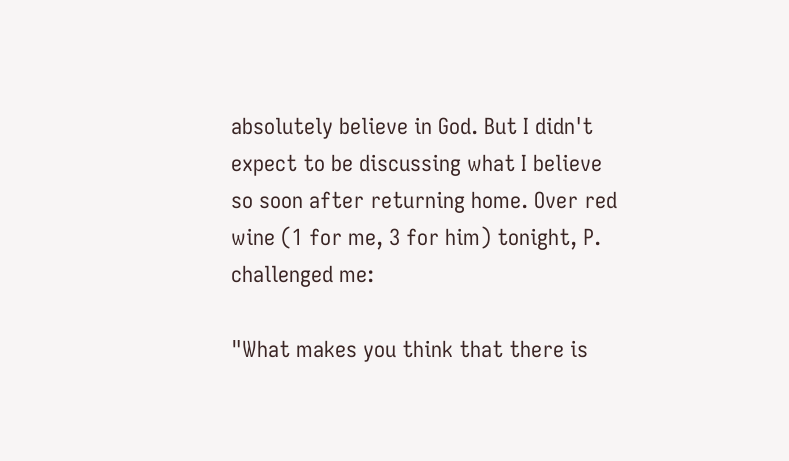absolutely believe in God. But I didn't expect to be discussing what I believe so soon after returning home. Over red wine (1 for me, 3 for him) tonight, P. challenged me:

"What makes you think that there is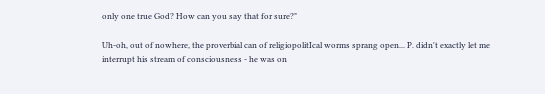only one true God? How can you say that for sure?"

Uh-oh, out of nowhere, the proverbial can of religiopolitIcal worms sprang open... P. didn't exactly let me interrupt his stream of consciousness - he was on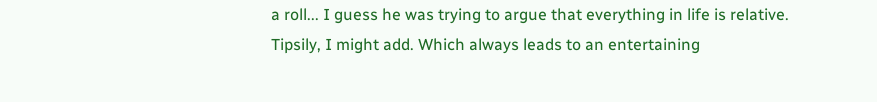a roll... I guess he was trying to argue that everything in life is relative. Tipsily, I might add. Which always leads to an entertaining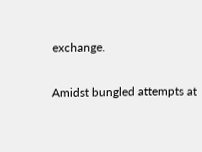exchange.

Amidst bungled attempts at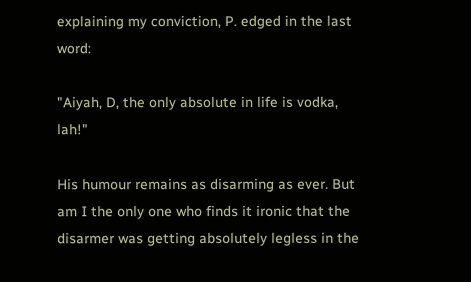explaining my conviction, P. edged in the last word:

"Aiyah, D, the only absolute in life is vodka, lah!"

His humour remains as disarming as ever. But am I the only one who finds it ironic that the disarmer was getting absolutely legless in the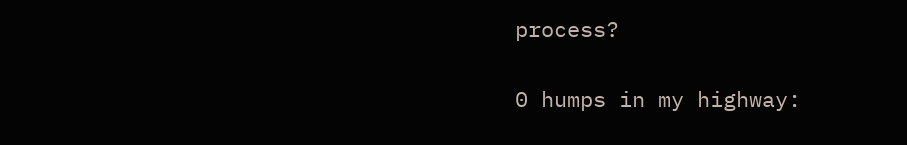process?

0 humps in my highway: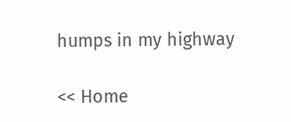humps in my highway

<< Home